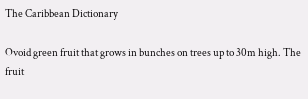The Caribbean Dictionary

Ovoid green fruit that grows in bunches on trees up to 30m high. The fruit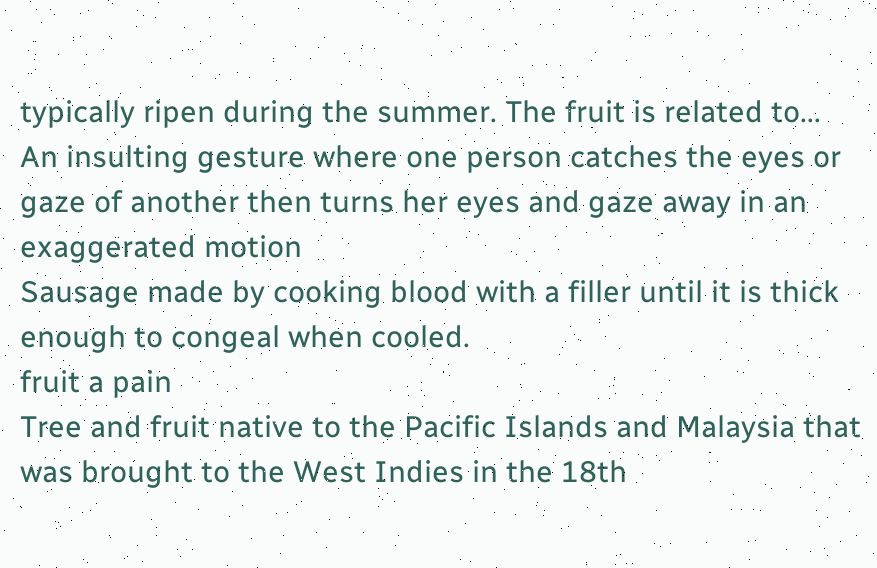typically ripen during the summer. The fruit is related to...
An insulting gesture where one person catches the eyes or gaze of another then turns her eyes and gaze away in an exaggerated motion
Sausage made by cooking blood with a filler until it is thick enough to congeal when cooled.
fruit a pain
Tree and fruit native to the Pacific Islands and Malaysia that was brought to the West Indies in the 18th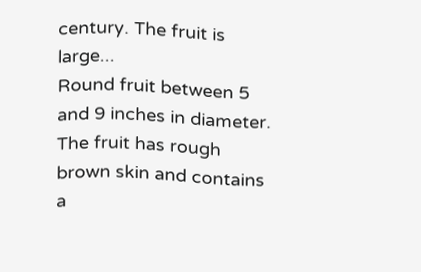century. The fruit is large...
Round fruit between 5 and 9 inches in diameter. The fruit has rough brown skin and contains a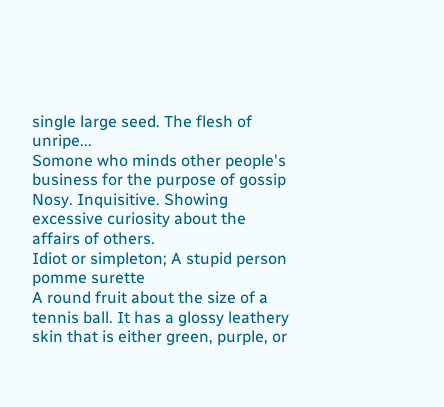single large seed. The flesh of unripe...
Somone who minds other people's business for the purpose of gossip
Nosy. Inquisitive. Showing excessive curiosity about the affairs of others.
Idiot or simpleton; A stupid person
pomme surette
A round fruit about the size of a tennis ball. It has a glossy leathery skin that is either green, purple, or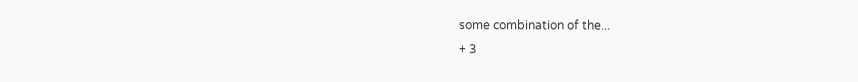some combination of the...
+ 3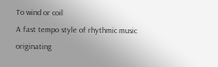To wind or coil
A fast tempo style of rhythmic music originating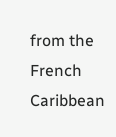from the French Caribbean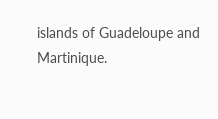islands of Guadeloupe and Martinique.